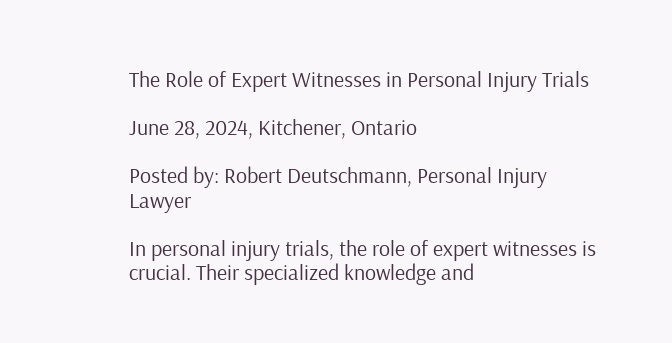The Role of Expert Witnesses in Personal Injury Trials

June 28, 2024, Kitchener, Ontario

Posted by: Robert Deutschmann, Personal Injury Lawyer

In personal injury trials, the role of expert witnesses is crucial. Their specialized knowledge and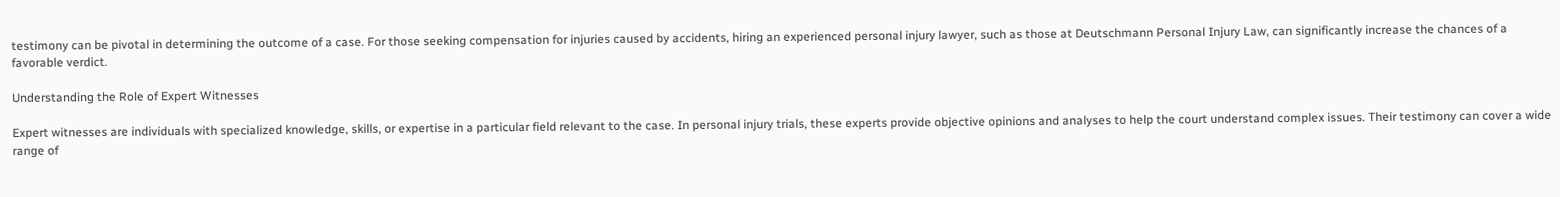testimony can be pivotal in determining the outcome of a case. For those seeking compensation for injuries caused by accidents, hiring an experienced personal injury lawyer, such as those at Deutschmann Personal Injury Law, can significantly increase the chances of a favorable verdict.

Understanding the Role of Expert Witnesses

Expert witnesses are individuals with specialized knowledge, skills, or expertise in a particular field relevant to the case. In personal injury trials, these experts provide objective opinions and analyses to help the court understand complex issues. Their testimony can cover a wide range of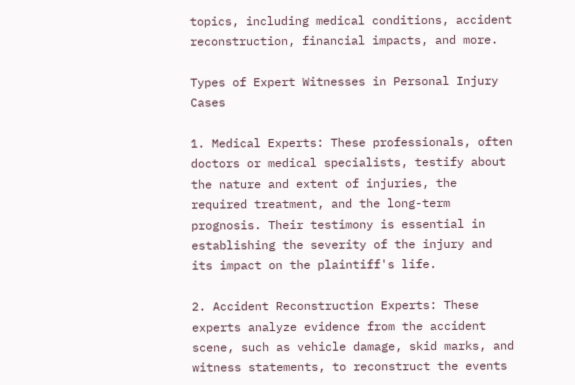topics, including medical conditions, accident reconstruction, financial impacts, and more.

Types of Expert Witnesses in Personal Injury Cases

1. Medical Experts: These professionals, often doctors or medical specialists, testify about the nature and extent of injuries, the required treatment, and the long-term prognosis. Their testimony is essential in establishing the severity of the injury and its impact on the plaintiff's life.

2. Accident Reconstruction Experts: These experts analyze evidence from the accident scene, such as vehicle damage, skid marks, and witness statements, to reconstruct the events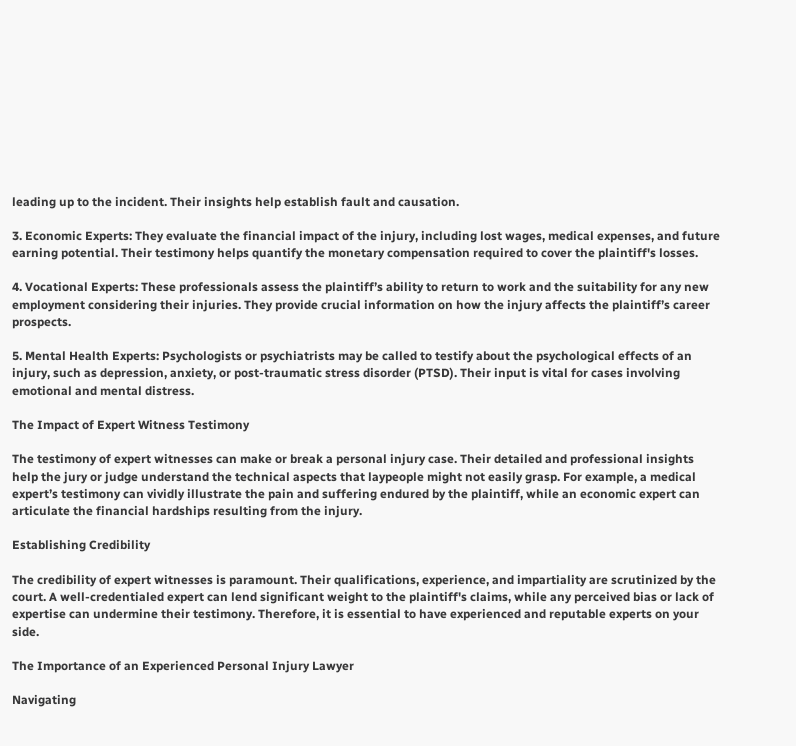leading up to the incident. Their insights help establish fault and causation.

3. Economic Experts: They evaluate the financial impact of the injury, including lost wages, medical expenses, and future earning potential. Their testimony helps quantify the monetary compensation required to cover the plaintiff's losses.

4. Vocational Experts: These professionals assess the plaintiff’s ability to return to work and the suitability for any new employment considering their injuries. They provide crucial information on how the injury affects the plaintiff’s career prospects.

5. Mental Health Experts: Psychologists or psychiatrists may be called to testify about the psychological effects of an injury, such as depression, anxiety, or post-traumatic stress disorder (PTSD). Their input is vital for cases involving emotional and mental distress.

The Impact of Expert Witness Testimony

The testimony of expert witnesses can make or break a personal injury case. Their detailed and professional insights help the jury or judge understand the technical aspects that laypeople might not easily grasp. For example, a medical expert’s testimony can vividly illustrate the pain and suffering endured by the plaintiff, while an economic expert can articulate the financial hardships resulting from the injury.

Establishing Credibility

The credibility of expert witnesses is paramount. Their qualifications, experience, and impartiality are scrutinized by the court. A well-credentialed expert can lend significant weight to the plaintiff's claims, while any perceived bias or lack of expertise can undermine their testimony. Therefore, it is essential to have experienced and reputable experts on your side.

The Importance of an Experienced Personal Injury Lawyer

Navigating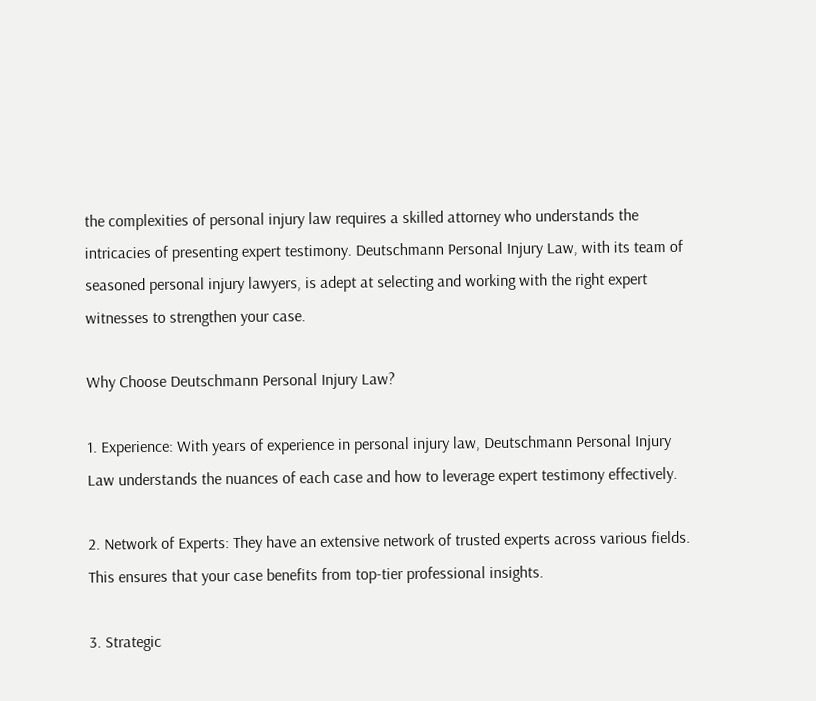the complexities of personal injury law requires a skilled attorney who understands the intricacies of presenting expert testimony. Deutschmann Personal Injury Law, with its team of seasoned personal injury lawyers, is adept at selecting and working with the right expert witnesses to strengthen your case.

Why Choose Deutschmann Personal Injury Law?

1. Experience: With years of experience in personal injury law, Deutschmann Personal Injury Law understands the nuances of each case and how to leverage expert testimony effectively.

2. Network of Experts: They have an extensive network of trusted experts across various fields. This ensures that your case benefits from top-tier professional insights.

3. Strategic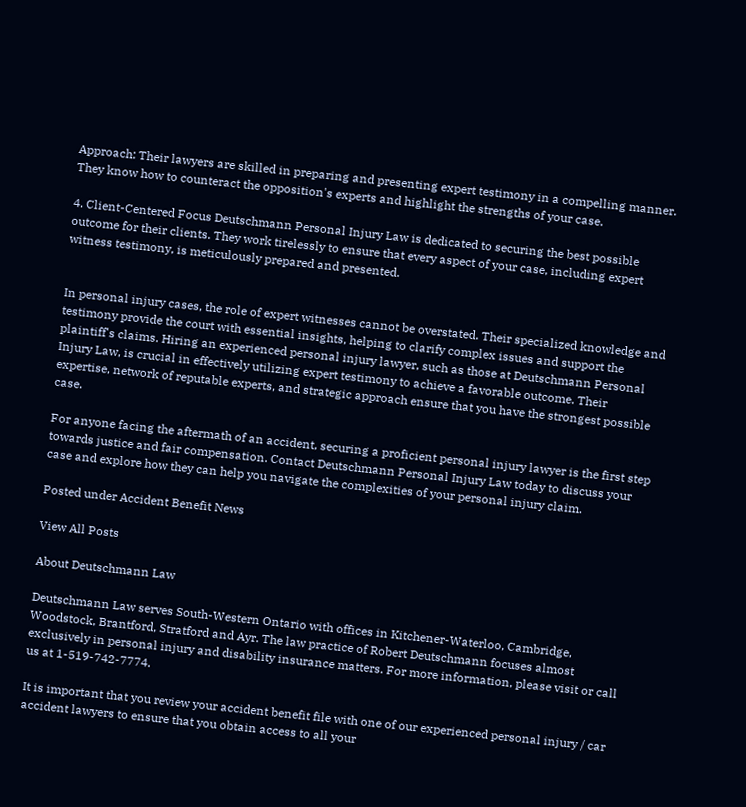Approach: Their lawyers are skilled in preparing and presenting expert testimony in a compelling manner. They know how to counteract the opposition's experts and highlight the strengths of your case.

4. Client-Centered Focus Deutschmann Personal Injury Law is dedicated to securing the best possible outcome for their clients. They work tirelessly to ensure that every aspect of your case, including expert witness testimony, is meticulously prepared and presented.


In personal injury cases, the role of expert witnesses cannot be overstated. Their specialized knowledge and testimony provide the court with essential insights, helping to clarify complex issues and support the plaintiff's claims. Hiring an experienced personal injury lawyer, such as those at Deutschmann Personal Injury Law, is crucial in effectively utilizing expert testimony to achieve a favorable outcome. Their expertise, network of reputable experts, and strategic approach ensure that you have the strongest possible case.

For anyone facing the aftermath of an accident, securing a proficient personal injury lawyer is the first step towards justice and fair compensation. Contact Deutschmann Personal Injury Law today to discuss your case and explore how they can help you navigate the complexities of your personal injury claim.

Posted under Accident Benefit News

View All Posts

About Deutschmann Law

Deutschmann Law serves South-Western Ontario with offices in Kitchener-Waterloo, Cambridge, Woodstock, Brantford, Stratford and Ayr. The law practice of Robert Deutschmann focuses almost exclusively in personal injury and disability insurance matters. For more information, please visit or call us at 1-519-742-7774.

It is important that you review your accident benefit file with one of our experienced personal injury / car accident lawyers to ensure that you obtain access to all your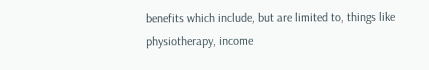benefits which include, but are limited to, things like physiotherapy, income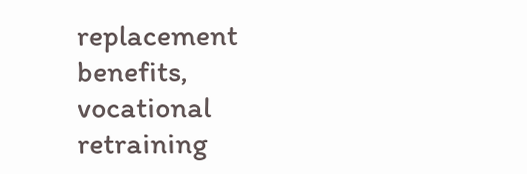replacement benefits, vocational retraining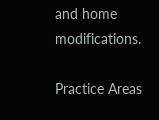and home modifications.

Practice Areas